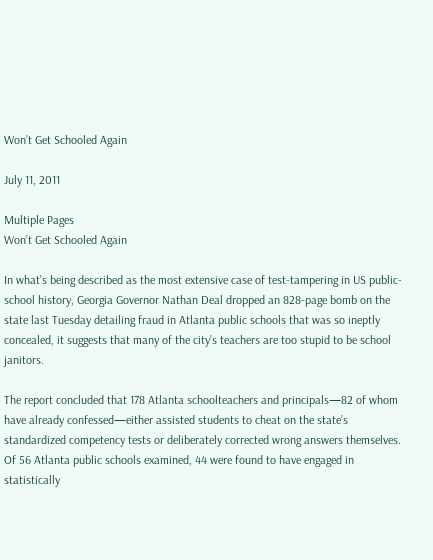Won’t Get Schooled Again

July 11, 2011

Multiple Pages
Won’t Get Schooled Again

In what’s being described as the most extensive case of test-tampering in US public-school history, Georgia Governor Nathan Deal dropped an 828-page bomb on the state last Tuesday detailing fraud in Atlanta public schools that was so ineptly concealed, it suggests that many of the city’s teachers are too stupid to be school janitors.

The report concluded that 178 Atlanta schoolteachers and principals—82 of whom have already confessed—either assisted students to cheat on the state’s standardized competency tests or deliberately corrected wrong answers themselves. Of 56 Atlanta public schools examined, 44 were found to have engaged in statistically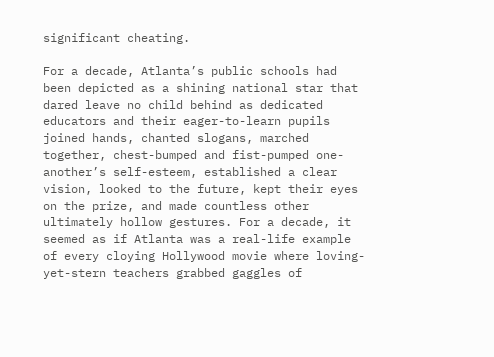significant cheating.

For a decade, Atlanta’s public schools had been depicted as a shining national star that dared leave no child behind as dedicated educators and their eager-to-learn pupils joined hands, chanted slogans, marched together, chest-bumped and fist-pumped one-another’s self-esteem, established a clear vision, looked to the future, kept their eyes on the prize, and made countless other ultimately hollow gestures. For a decade, it seemed as if Atlanta was a real-life example of every cloying Hollywood movie where loving-yet-stern teachers grabbed gaggles of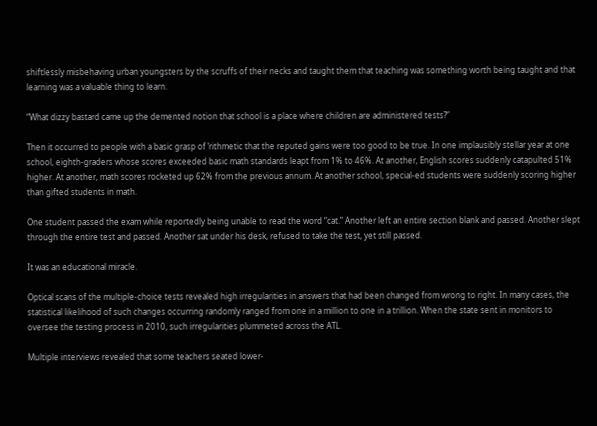shiftlessly misbehaving urban youngsters by the scruffs of their necks and taught them that teaching was something worth being taught and that learning was a valuable thing to learn.

“What dizzy bastard came up the demented notion that school is a place where children are administered tests?”

Then it occurred to people with a basic grasp of ’rithmetic that the reputed gains were too good to be true. In one implausibly stellar year at one school, eighth-graders whose scores exceeded basic math standards leapt from 1% to 46%. At another, English scores suddenly catapulted 51% higher. At another, math scores rocketed up 62% from the previous annum. At another school, special-ed students were suddenly scoring higher than gifted students in math.

One student passed the exam while reportedly being unable to read the word “cat.” Another left an entire section blank and passed. Another slept through the entire test and passed. Another sat under his desk, refused to take the test, yet still passed.

It was an educational miracle.

Optical scans of the multiple-choice tests revealed high irregularities in answers that had been changed from wrong to right. In many cases, the statistical likelihood of such changes occurring randomly ranged from one in a million to one in a trillion. When the state sent in monitors to oversee the testing process in 2010, such irregularities plummeted across the ATL.

Multiple interviews revealed that some teachers seated lower-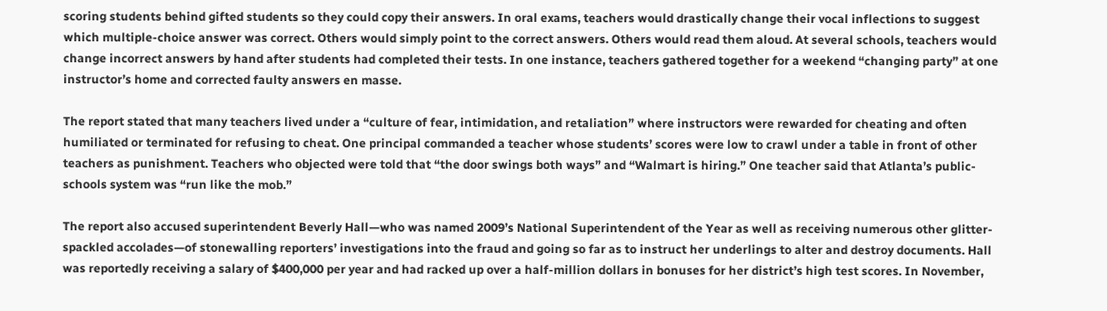scoring students behind gifted students so they could copy their answers. In oral exams, teachers would drastically change their vocal inflections to suggest which multiple-choice answer was correct. Others would simply point to the correct answers. Others would read them aloud. At several schools, teachers would change incorrect answers by hand after students had completed their tests. In one instance, teachers gathered together for a weekend “changing party” at one instructor’s home and corrected faulty answers en masse.

The report stated that many teachers lived under a “culture of fear, intimidation, and retaliation” where instructors were rewarded for cheating and often humiliated or terminated for refusing to cheat. One principal commanded a teacher whose students’ scores were low to crawl under a table in front of other teachers as punishment. Teachers who objected were told that “the door swings both ways” and “Walmart is hiring.” One teacher said that Atlanta’s public-schools system was “run like the mob.”

The report also accused superintendent Beverly Hall—who was named 2009’s National Superintendent of the Year as well as receiving numerous other glitter-spackled accolades—of stonewalling reporters’ investigations into the fraud and going so far as to instruct her underlings to alter and destroy documents. Hall was reportedly receiving a salary of $400,000 per year and had racked up over a half-million dollars in bonuses for her district’s high test scores. In November,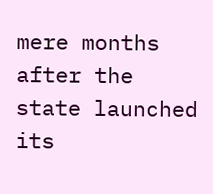mere months after the state launched its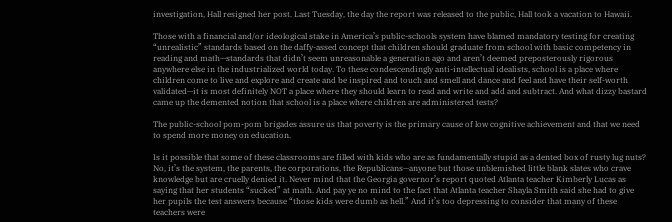investigation, Hall resigned her post. Last Tuesday, the day the report was released to the public, Hall took a vacation to Hawaii.

Those with a financial and/or ideological stake in America’s public-schools system have blamed mandatory testing for creating “unrealistic” standards based on the daffy-assed concept that children should graduate from school with basic competency in reading and math—standards that didn’t seem unreasonable a generation ago and aren’t deemed preposterously rigorous anywhere else in the industrialized world today. To these condescendingly anti-intellectual idealists, school is a place where children come to live and explore and create and be inspired and touch and smell and dance and feel and have their self-worth validated—it is most definitely NOT a place where they should learn to read and write and add and subtract. And what dizzy bastard came up the demented notion that school is a place where children are administered tests?

The public-school pom-pom brigades assure us that poverty is the primary cause of low cognitive achievement and that we need to spend more money on education.

Is it possible that some of these classrooms are filled with kids who are as fundamentally stupid as a dented box of rusty lug nuts? No, it’s the system, the parents, the corporations, the Republicans—anyone but those unblemished little blank slates who crave knowledge but are cruelly denied it. Never mind that the Georgia governor’s report quoted Atlanta teacher Kimberly Lucas as saying that her students “sucked” at math. And pay ye no mind to the fact that Atlanta teacher Shayla Smith said she had to give her pupils the test answers because “those kids were dumb as hell.” And it’s too depressing to consider that many of these teachers were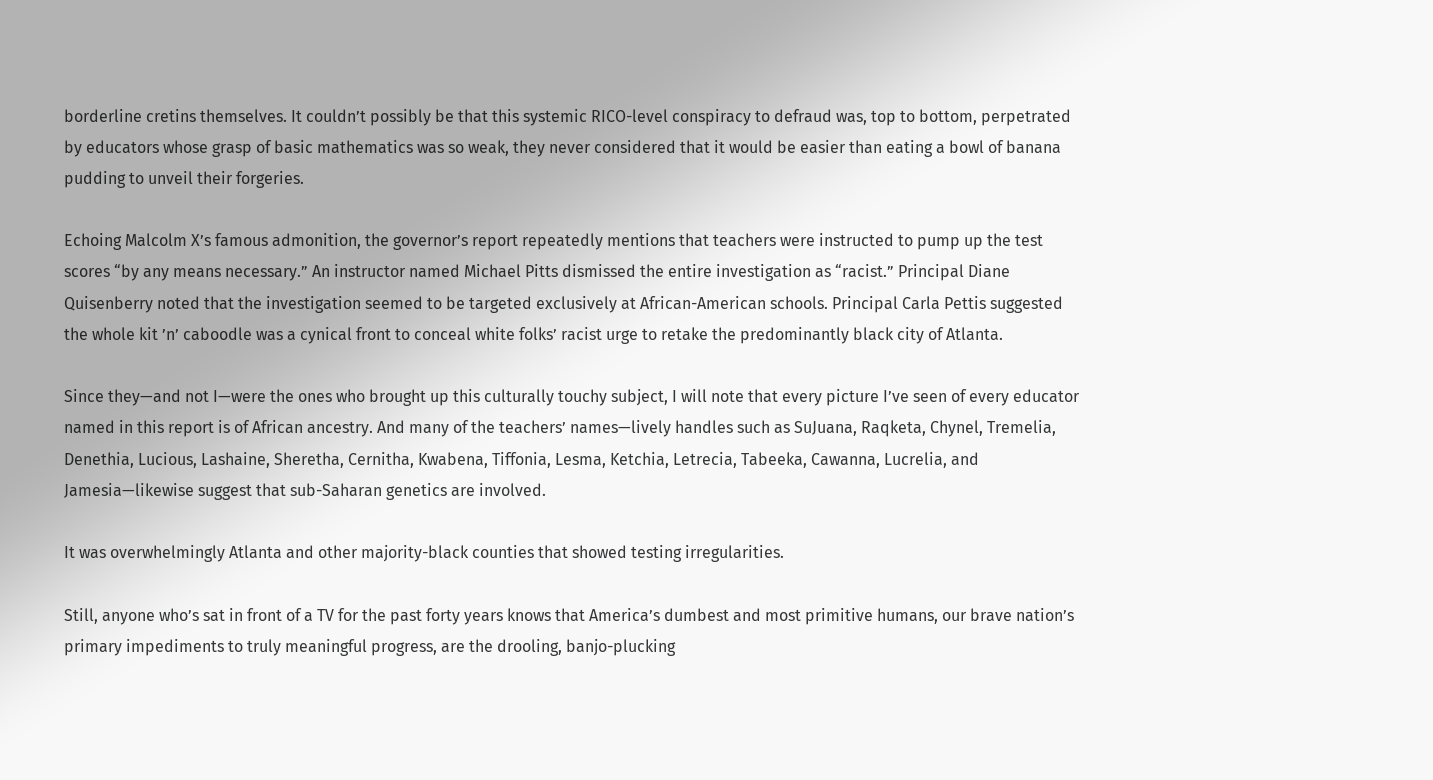borderline cretins themselves. It couldn’t possibly be that this systemic RICO-level conspiracy to defraud was, top to bottom, perpetrated by educators whose grasp of basic mathematics was so weak, they never considered that it would be easier than eating a bowl of banana pudding to unveil their forgeries.

Echoing Malcolm X’s famous admonition, the governor’s report repeatedly mentions that teachers were instructed to pump up the test scores “by any means necessary.” An instructor named Michael Pitts dismissed the entire investigation as “racist.” Principal Diane Quisenberry noted that the investigation seemed to be targeted exclusively at African-American schools. Principal Carla Pettis suggested the whole kit ’n’ caboodle was a cynical front to conceal white folks’ racist urge to retake the predominantly black city of Atlanta.

Since they—and not I—were the ones who brought up this culturally touchy subject, I will note that every picture I’ve seen of every educator named in this report is of African ancestry. And many of the teachers’ names—lively handles such as SuJuana, Raqketa, Chynel, Tremelia, Denethia, Lucious, Lashaine, Sheretha, Cernitha, Kwabena, Tiffonia, Lesma, Ketchia, Letrecia, Tabeeka, Cawanna, Lucrelia, and Jamesia—likewise suggest that sub-Saharan genetics are involved.

It was overwhelmingly Atlanta and other majority-black counties that showed testing irregularities.

Still, anyone who’s sat in front of a TV for the past forty years knows that America’s dumbest and most primitive humans, our brave nation’s primary impediments to truly meaningful progress, are the drooling, banjo-plucking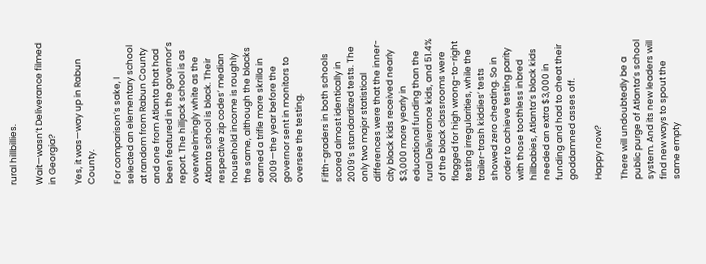rural hillbillies.

Wait—wasn’t Deliverance filmed in Georgia?

Yes, it was—way up in Rabun County.

For comparison’s sake, I selected an elementary school at random from Rabun County and one from Atlanta that had been featured in the governor’s report. The hilljack school is as overwhelmingly white as the Atlanta school is black. Their respective zip codes’ median household income is roughly the same, although the blacks earned a trifle more skrilla in 2009—the year before the governor sent in monitors to oversee the testing.

Fifth-graders in both schools scored almost identically in 2009’s standardized tests. The only two major statistical differences were that the inner-city black kids received nearly $3,000 more yearly in educational funding than the rural Deliverance kids, and 51.4% of the black classrooms were flagged for high wrong-to-right testing irregularities, while the trailer-trash kiddies’ tests showed zero cheating. So in order to achieve testing parity with those toothless inbred hillbabies, Atlanta’s black kids needed an extra $3,000 in funding and had to cheat their goddamned asses off.

Happy now?

There will undoubtedly be a public purge of Atlanta’s school system. And its new leaders will find new ways to spout the same empty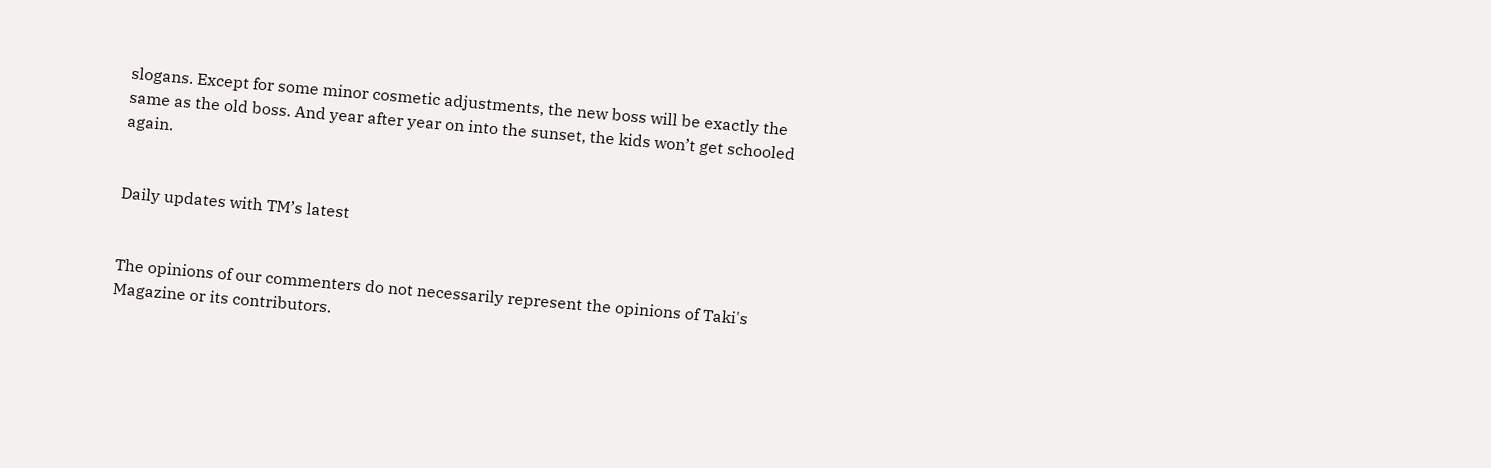slogans. Except for some minor cosmetic adjustments, the new boss will be exactly the same as the old boss. And year after year on into the sunset, the kids won’t get schooled again.


Daily updates with TM’s latest


The opinions of our commenters do not necessarily represent the opinions of Taki's Magazine or its contributors.